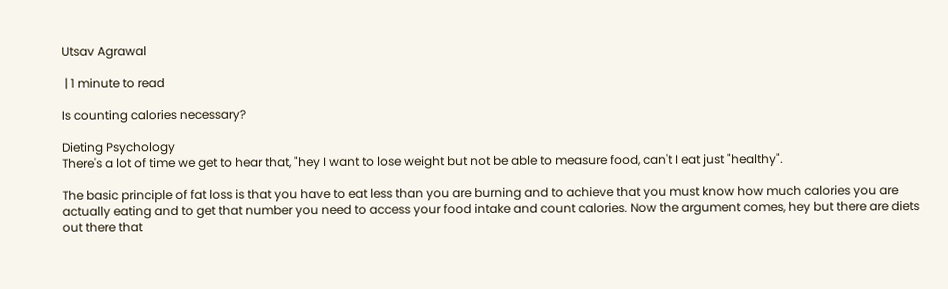Utsav Agrawal

 | 1 minute to read

Is counting calories necessary?

Dieting Psychology
There's a lot of time we get to hear that, "hey I want to lose weight but not be able to measure food, can't I eat just "healthy".

The basic principle of fat loss is that you have to eat less than you are burning and to achieve that you must know how much calories you are actually eating and to get that number you need to access your food intake and count calories. Now the argument comes, hey but there are diets out there that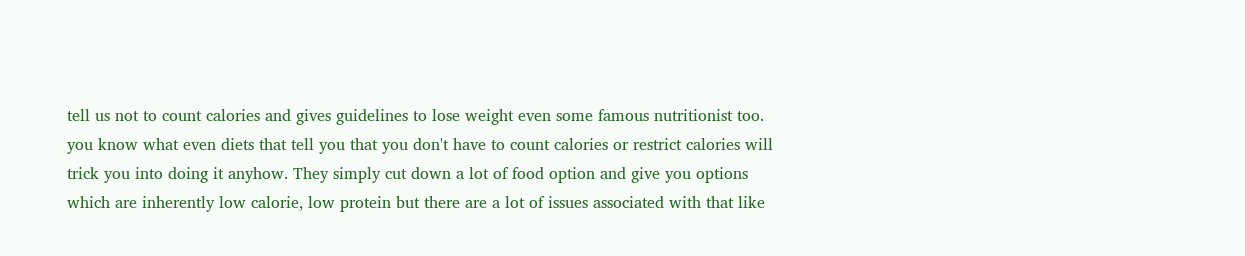tell us not to count calories and gives guidelines to lose weight even some famous nutritionist too. you know what even diets that tell you that you don't have to count calories or restrict calories will trick you into doing it anyhow. They simply cut down a lot of food option and give you options which are inherently low calorie, low protein but there are a lot of issues associated with that like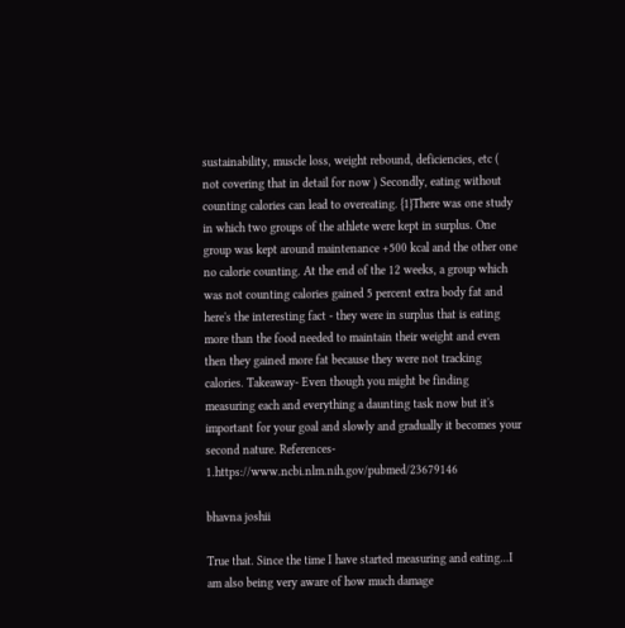sustainability, muscle loss, weight rebound, deficiencies, etc ( not covering that in detail for now ) Secondly, eating without counting calories can lead to overeating. {1}There was one study in which two groups of the athlete were kept in surplus. One group was kept around maintenance +500 kcal and the other one no calorie counting. At the end of the 12 weeks, a group which was not counting calories gained 5 percent extra body fat and here's the interesting fact - they were in surplus that is eating more than the food needed to maintain their weight and even then they gained more fat because they were not tracking calories. Takeaway- Even though you might be finding measuring each and everything a daunting task now but it's important for your goal and slowly and gradually it becomes your second nature. References- 1.https://www.ncbi.nlm.nih.gov/pubmed/23679146

bhavna joshii

True that. Since the time I have started measuring and eating...I am also being very aware of how much damage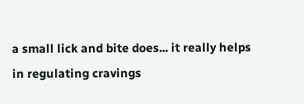a small lick and bite does... it really helps in regulating cravings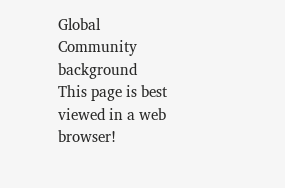Global Community background
This page is best viewed in a web browser!